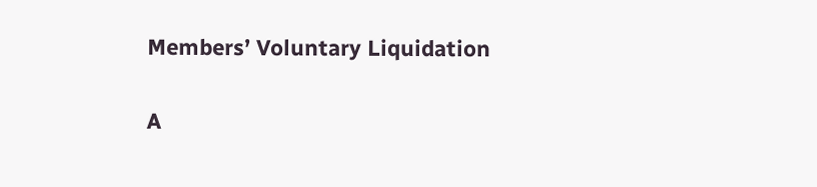Members’ Voluntary Liquidation

A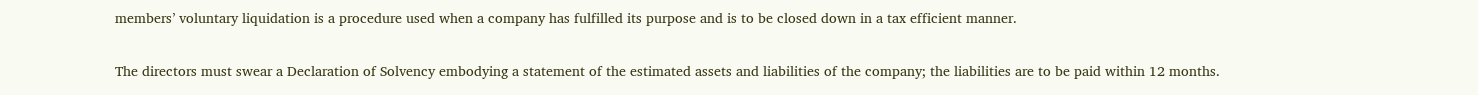members’ voluntary liquidation is a procedure used when a company has fulfilled its purpose and is to be closed down in a tax efficient manner.

The directors must swear a Declaration of Solvency embodying a statement of the estimated assets and liabilities of the company; the liabilities are to be paid within 12 months.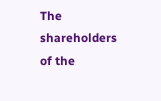The shareholders of the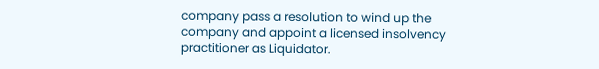company pass a resolution to wind up the company and appoint a licensed insolvency practitioner as Liquidator.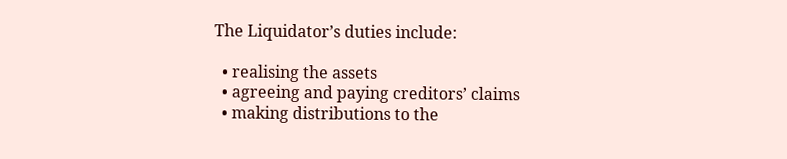The Liquidator’s duties include:

  • realising the assets
  • agreeing and paying creditors’ claims
  • making distributions to the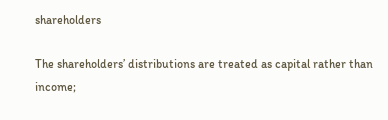shareholders

The shareholders’ distributions are treated as capital rather than income;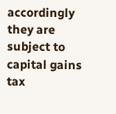accordingly they are subject to capital gains tax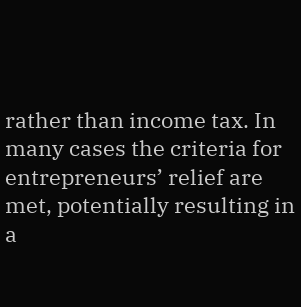rather than income tax. In many cases the criteria for entrepreneurs’ relief are met, potentially resulting in a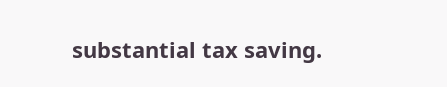substantial tax saving.